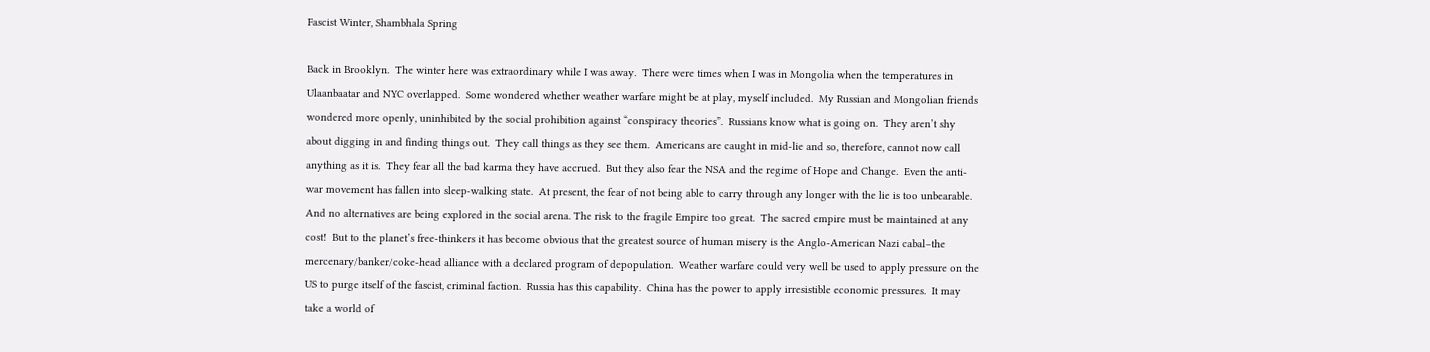Fascist Winter, Shambhala Spring

Back in Brooklyn.  The winter here was extraordinary while I was away.  There were times when I was in Mongolia when the temperatures in Ulaanbaatar and NYC overlapped.  Some wondered whether weather warfare might be at play, myself included.  My Russian and Mongolian friends wondered more openly, uninhibited by the social prohibition against “conspiracy theories”.  Russians know what is going on.  They aren’t shy about digging in and finding things out.  They call things as they see them.  Americans are caught in mid-lie and so, therefore, cannot now call anything as it is.  They fear all the bad karma they have accrued.  But they also fear the NSA and the regime of Hope and Change.  Even the anti-war movement has fallen into sleep-walking state.  At present, the fear of not being able to carry through any longer with the lie is too unbearable.  And no alternatives are being explored in the social arena. The risk to the fragile Empire too great.  The sacred empire must be maintained at any cost!  But to the planet’s free-thinkers it has become obvious that the greatest source of human misery is the Anglo-American Nazi cabal–the mercenary/banker/coke-head alliance with a declared program of depopulation.  Weather warfare could very well be used to apply pressure on the US to purge itself of the fascist, criminal faction.  Russia has this capability.  China has the power to apply irresistible economic pressures.  It may take a world of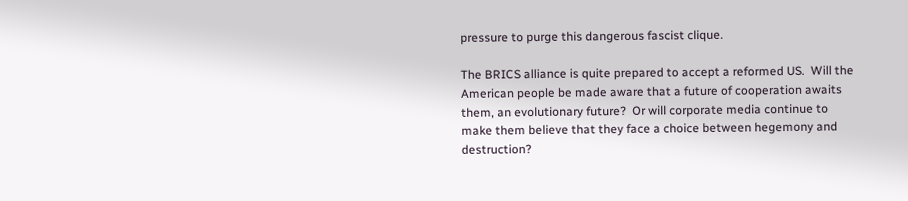pressure to purge this dangerous fascist clique.

The BRICS alliance is quite prepared to accept a reformed US.  Will the American people be made aware that a future of cooperation awaits them, an evolutionary future?  Or will corporate media continue to make them believe that they face a choice between hegemony and destruction?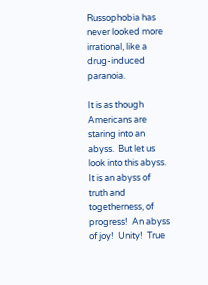Russophobia has never looked more irrational, like a drug-induced paranoia.

It is as though Americans are staring into an abyss.  But let us look into this abyss. It is an abyss of truth and togetherness, of progress!  An abyss of joy!  Unity!  True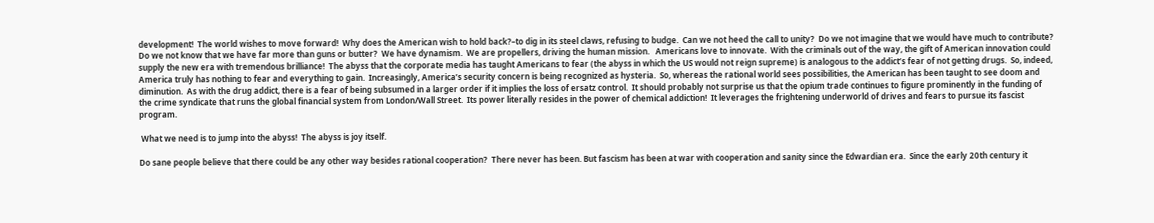development!  The world wishes to move forward!  Why does the American wish to hold back?–to dig in its steel claws, refusing to budge.  Can we not heed the call to unity?  Do we not imagine that we would have much to contribute?  Do we not know that we have far more than guns or butter?  We have dynamism.  We are propellers, driving the human mission.   Americans love to innovate.  With the criminals out of the way, the gift of American innovation could supply the new era with tremendous brilliance!  The abyss that the corporate media has taught Americans to fear (the abyss in which the US would not reign supreme) is analogous to the addict’s fear of not getting drugs.  So, indeed, America truly has nothing to fear and everything to gain.  Increasingly, America’s security concern is being recognized as hysteria.  So, whereas the rational world sees possibilities, the American has been taught to see doom and diminution.  As with the drug addict, there is a fear of being subsumed in a larger order if it implies the loss of ersatz control.  It should probably not surprise us that the opium trade continues to figure prominently in the funding of the crime syndicate that runs the global financial system from London/Wall Street.  Its power literally resides in the power of chemical addiction!  It leverages the frightening underworld of drives and fears to pursue its fascist program.

 What we need is to jump into the abyss!  The abyss is joy itself.

Do sane people believe that there could be any other way besides rational cooperation?  There never has been. But fascism has been at war with cooperation and sanity since the Edwardian era.  Since the early 20th century it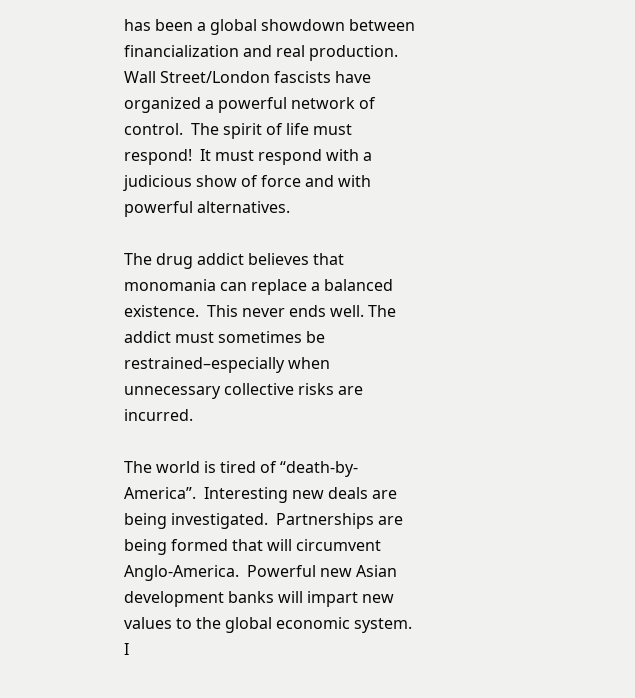has been a global showdown between financialization and real production.  Wall Street/London fascists have organized a powerful network of control.  The spirit of life must respond!  It must respond with a judicious show of force and with powerful alternatives.

The drug addict believes that monomania can replace a balanced existence.  This never ends well. The addict must sometimes be restrained–especially when unnecessary collective risks are incurred.

The world is tired of “death-by-America”.  Interesting new deals are being investigated.  Partnerships are being formed that will circumvent Anglo-America.  Powerful new Asian development banks will impart new values to the global economic system.  I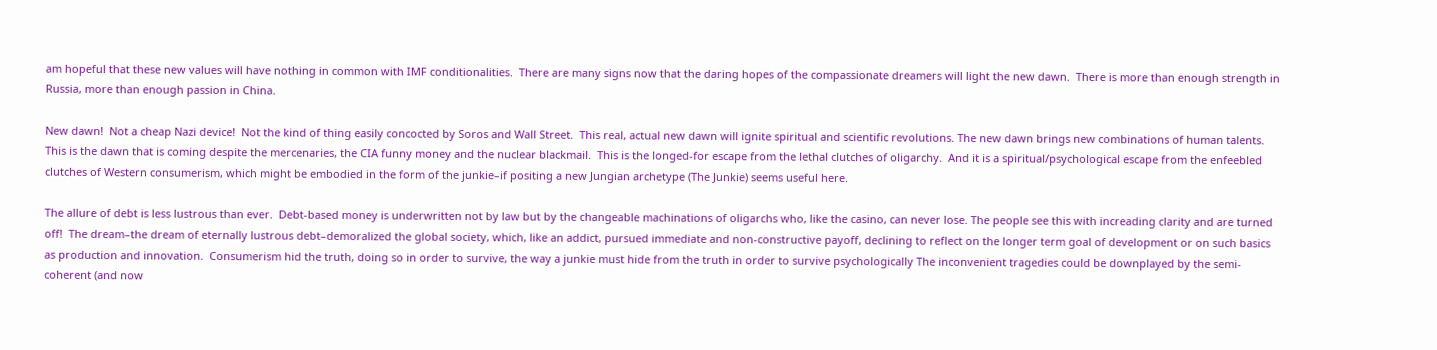am hopeful that these new values will have nothing in common with IMF conditionalities.  There are many signs now that the daring hopes of the compassionate dreamers will light the new dawn.  There is more than enough strength in Russia, more than enough passion in China.

New dawn!  Not a cheap Nazi device!  Not the kind of thing easily concocted by Soros and Wall Street.  This real, actual new dawn will ignite spiritual and scientific revolutions. The new dawn brings new combinations of human talents.  This is the dawn that is coming despite the mercenaries, the CIA funny money and the nuclear blackmail.  This is the longed-for escape from the lethal clutches of oligarchy.  And it is a spiritual/psychological escape from the enfeebled clutches of Western consumerism, which might be embodied in the form of the junkie–if positing a new Jungian archetype (The Junkie) seems useful here.

The allure of debt is less lustrous than ever.  Debt-based money is underwritten not by law but by the changeable machinations of oligarchs who, like the casino, can never lose. The people see this with increading clarity and are turned off!  The dream–the dream of eternally lustrous debt–demoralized the global society, which, like an addict, pursued immediate and non-constructive payoff, declining to reflect on the longer term goal of development or on such basics as production and innovation.  Consumerism hid the truth, doing so in order to survive, the way a junkie must hide from the truth in order to survive psychologically The inconvenient tragedies could be downplayed by the semi-coherent (and now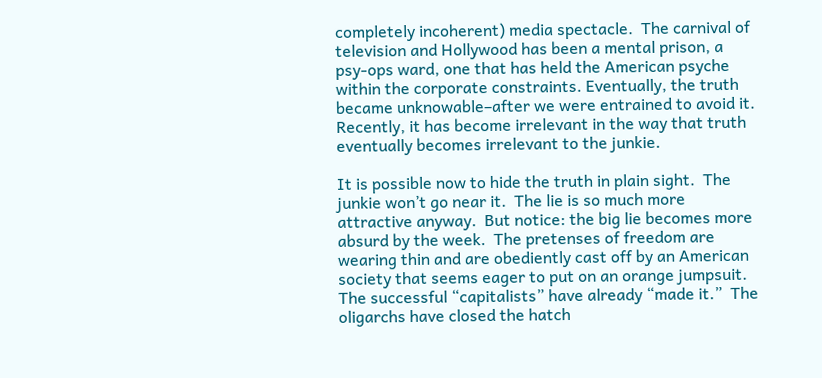completely incoherent) media spectacle.  The carnival of television and Hollywood has been a mental prison, a psy-ops ward, one that has held the American psyche within the corporate constraints. Eventually, the truth became unknowable–after we were entrained to avoid it.  Recently, it has become irrelevant in the way that truth eventually becomes irrelevant to the junkie.

It is possible now to hide the truth in plain sight.  The junkie won’t go near it.  The lie is so much more attractive anyway.  But notice: the big lie becomes more absurd by the week.  The pretenses of freedom are wearing thin and are obediently cast off by an American society that seems eager to put on an orange jumpsuit.  The successful “capitalists” have already “made it.”  The oligarchs have closed the hatch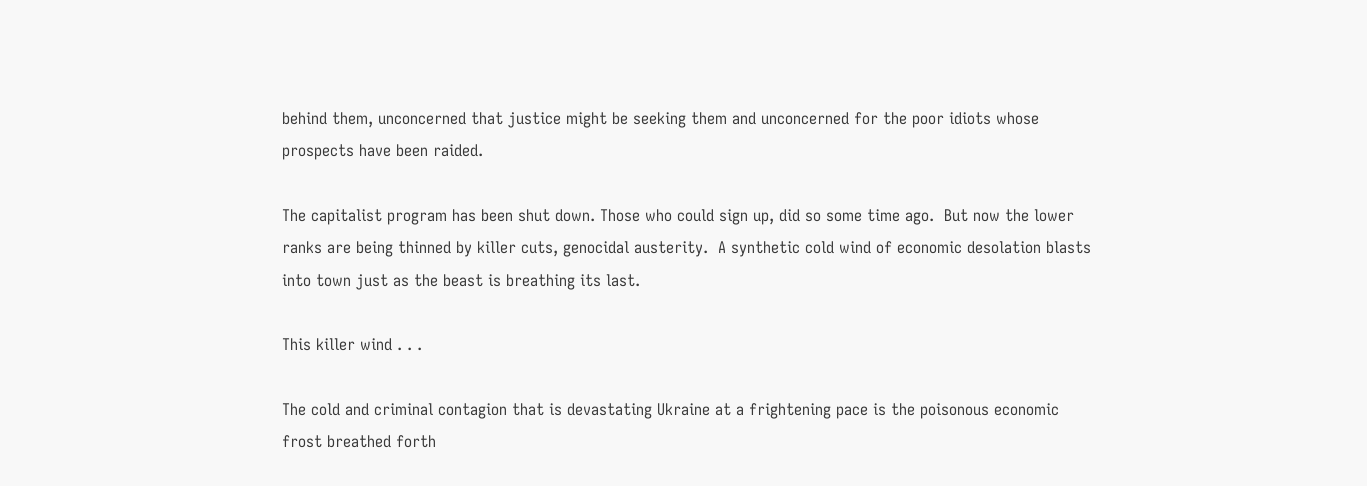behind them, unconcerned that justice might be seeking them and unconcerned for the poor idiots whose prospects have been raided.

The capitalist program has been shut down. Those who could sign up, did so some time ago.  But now the lower ranks are being thinned by killer cuts, genocidal austerity.  A synthetic cold wind of economic desolation blasts into town just as the beast is breathing its last.

This killer wind . . .

The cold and criminal contagion that is devastating Ukraine at a frightening pace is the poisonous economic frost breathed forth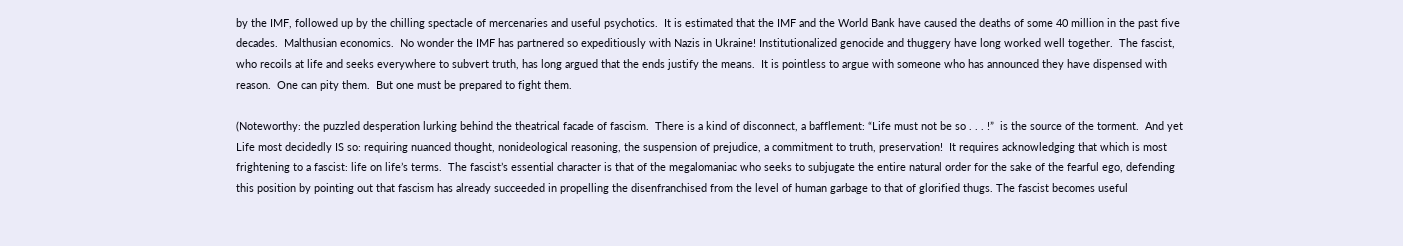by the IMF, followed up by the chilling spectacle of mercenaries and useful psychotics.  It is estimated that the IMF and the World Bank have caused the deaths of some 40 million in the past five decades.  Malthusian economics.  No wonder the IMF has partnered so expeditiously with Nazis in Ukraine! Institutionalized genocide and thuggery have long worked well together.  The fascist, who recoils at life and seeks everywhere to subvert truth, has long argued that the ends justify the means.  It is pointless to argue with someone who has announced they have dispensed with reason.  One can pity them.  But one must be prepared to fight them.

(Noteworthy: the puzzled desperation lurking behind the theatrical facade of fascism.  There is a kind of disconnect, a bafflement: “Life must not be so . . . !”  is the source of the torment.  And yet Life most decidedly IS so: requiring nuanced thought, nonideological reasoning, the suspension of prejudice, a commitment to truth, preservation!  It requires acknowledging that which is most frightening to a fascist: life on life’s terms.  The fascist’s essential character is that of the megalomaniac who seeks to subjugate the entire natural order for the sake of the fearful ego, defending this position by pointing out that fascism has already succeeded in propelling the disenfranchised from the level of human garbage to that of glorified thugs. The fascist becomes useful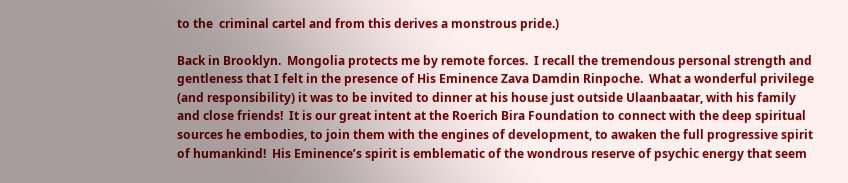to the  criminal cartel and from this derives a monstrous pride.)

Back in Brooklyn.  Mongolia protects me by remote forces.  I recall the tremendous personal strength and gentleness that I felt in the presence of His Eminence Zava Damdin Rinpoche.  What a wonderful privilege (and responsibility) it was to be invited to dinner at his house just outside Ulaanbaatar, with his family and close friends!  It is our great intent at the Roerich Bira Foundation to connect with the deep spiritual sources he embodies, to join them with the engines of development, to awaken the full progressive spirit of humankind!  His Eminence’s spirit is emblematic of the wondrous reserve of psychic energy that seem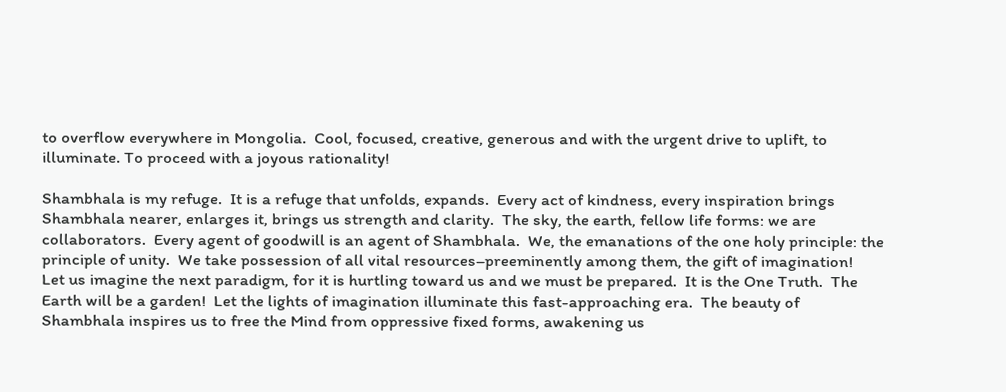to overflow everywhere in Mongolia.  Cool, focused, creative, generous and with the urgent drive to uplift, to illuminate. To proceed with a joyous rationality!

Shambhala is my refuge.  It is a refuge that unfolds, expands.  Every act of kindness, every inspiration brings Shambhala nearer, enlarges it, brings us strength and clarity.  The sky, the earth, fellow life forms: we are collaborators.  Every agent of goodwill is an agent of Shambhala.  We, the emanations of the one holy principle: the principle of unity.  We take possession of all vital resources–preeminently among them, the gift of imagination!   Let us imagine the next paradigm, for it is hurtling toward us and we must be prepared.  It is the One Truth.  The Earth will be a garden!  Let the lights of imagination illuminate this fast-approaching era.  The beauty of Shambhala inspires us to free the Mind from oppressive fixed forms, awakening us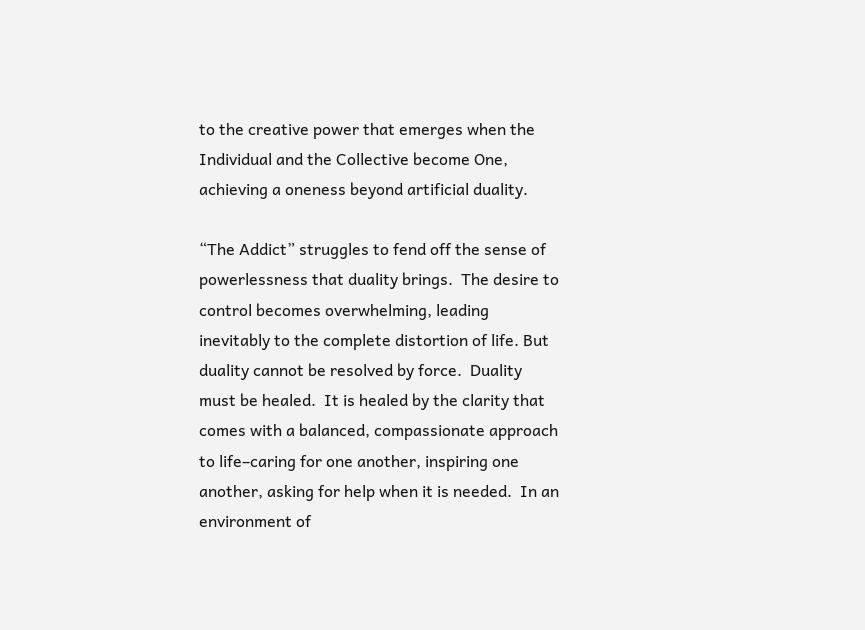to the creative power that emerges when the Individual and the Collective become One, achieving a oneness beyond artificial duality.

“The Addict” struggles to fend off the sense of powerlessness that duality brings.  The desire to control becomes overwhelming, leading inevitably to the complete distortion of life. But duality cannot be resolved by force.  Duality must be healed.  It is healed by the clarity that comes with a balanced, compassionate approach to life–caring for one another, inspiring one another, asking for help when it is needed.  In an environment of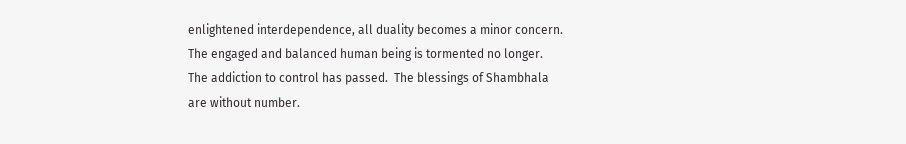enlightened interdependence, all duality becomes a minor concern.  The engaged and balanced human being is tormented no longer.  The addiction to control has passed.  The blessings of Shambhala are without number.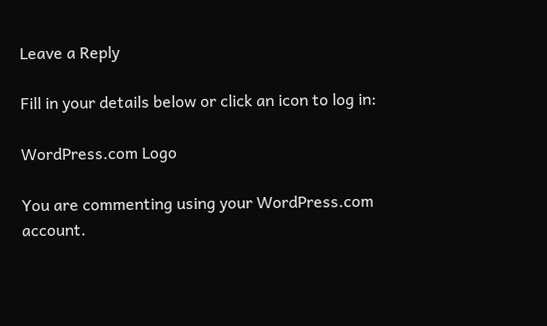Leave a Reply

Fill in your details below or click an icon to log in:

WordPress.com Logo

You are commenting using your WordPress.com account.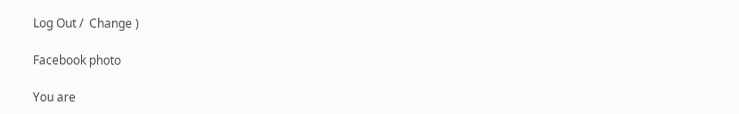Log Out /  Change )

Facebook photo

You are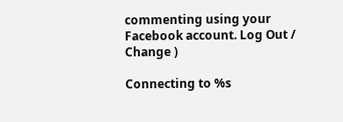commenting using your Facebook account. Log Out /  Change )

Connecting to %s